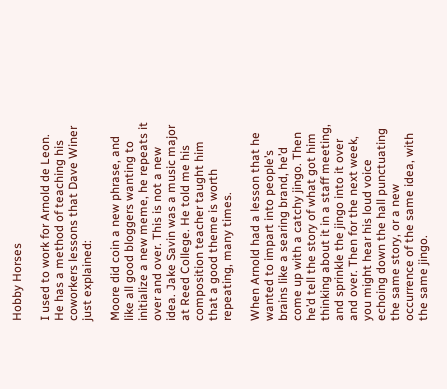Hobby Horses

I used to work for Arnold de Leon. He has a method of teaching his coworkers lessons that Dave Winer just explained:

Moore did coin a new phrase, and like all good bloggers wanting to initialize a new meme, he repeats it over and over. This is not a new idea. Jake Savin was a music major at Reed College. He told me his composition teacher taught him that a good theme is worth repeating, many times.

When Arnold had a lesson that he wanted to impart into people’s brains like a searing brand, he’d come up with a catchy jingo. Then he’d tell the story of what got him thinking about it in a staff meeting, and sprinkle the jingo into it over and over. Then for the next week, you might hear his loud voice echoing down the hall punctuating the same story, or a new occurrence of the same idea, with the same jingo.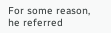For some reason, he referred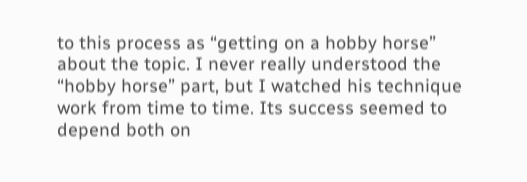to this process as “getting on a hobby horse” about the topic. I never really understood the “hobby horse” part, but I watched his technique work from time to time. Its success seemed to depend both on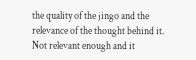the quality of the jingo and the relevance of the thought behind it. Not relevant enough and it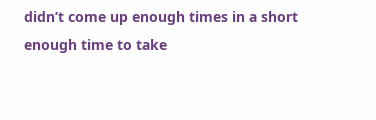didn’t come up enough times in a short enough time to take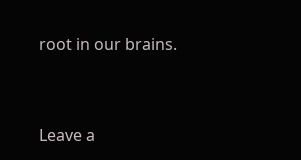root in our brains.


Leave a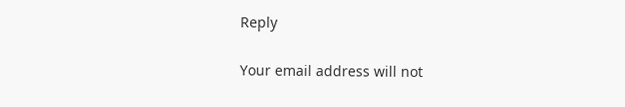Reply

Your email address will not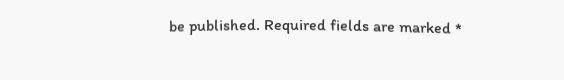be published. Required fields are marked *